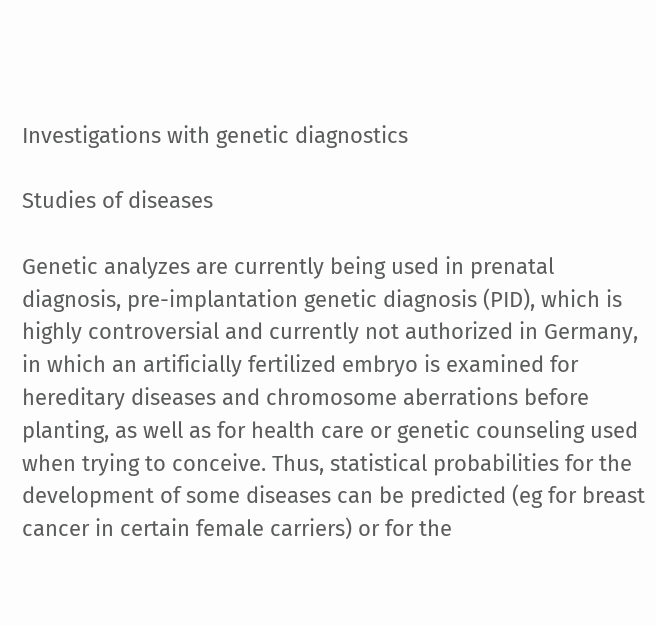Investigations with genetic diagnostics

Studies of diseases

Genetic analyzes are currently being used in prenatal diagnosis, pre-implantation genetic diagnosis (PID), which is highly controversial and currently not authorized in Germany, in which an artificially fertilized embryo is examined for hereditary diseases and chromosome aberrations before planting, as well as for health care or genetic counseling used when trying to conceive. Thus, statistical probabilities for the development of some diseases can be predicted (eg for breast cancer in certain female carriers) or for the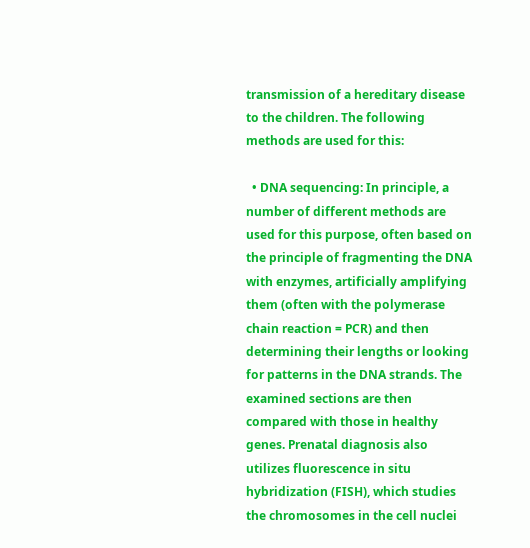transmission of a hereditary disease to the children. The following methods are used for this:

  • DNA sequencing: In principle, a number of different methods are used for this purpose, often based on the principle of fragmenting the DNA with enzymes, artificially amplifying them (often with the polymerase chain reaction = PCR) and then determining their lengths or looking for patterns in the DNA strands. The examined sections are then compared with those in healthy genes. Prenatal diagnosis also utilizes fluorescence in situ hybridization (FISH), which studies the chromosomes in the cell nuclei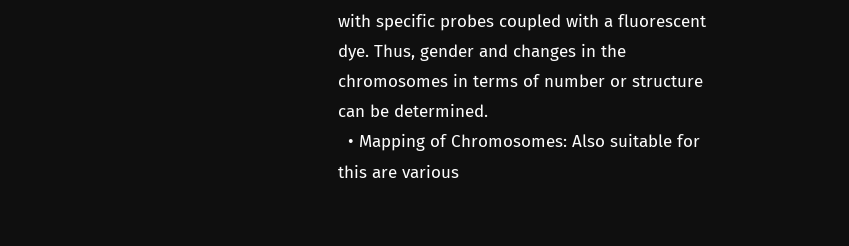with specific probes coupled with a fluorescent dye. Thus, gender and changes in the chromosomes in terms of number or structure can be determined.
  • Mapping of Chromosomes: Also suitable for this are various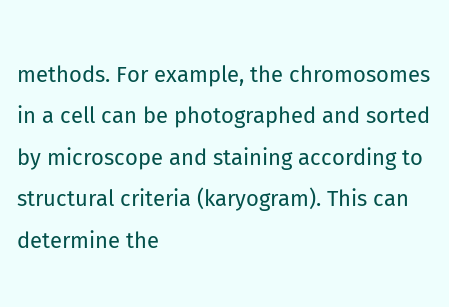methods. For example, the chromosomes in a cell can be photographed and sorted by microscope and staining according to structural criteria (karyogram). This can determine the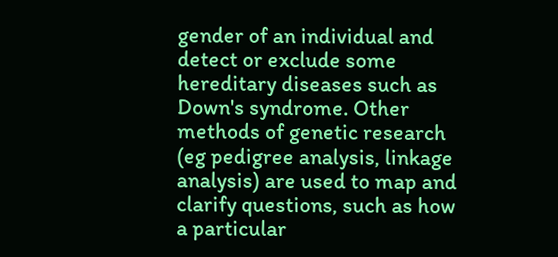gender of an individual and detect or exclude some hereditary diseases such as Down's syndrome. Other methods of genetic research (eg pedigree analysis, linkage analysis) are used to map and clarify questions, such as how a particular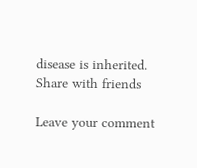disease is inherited.
Share with friends

Leave your comment